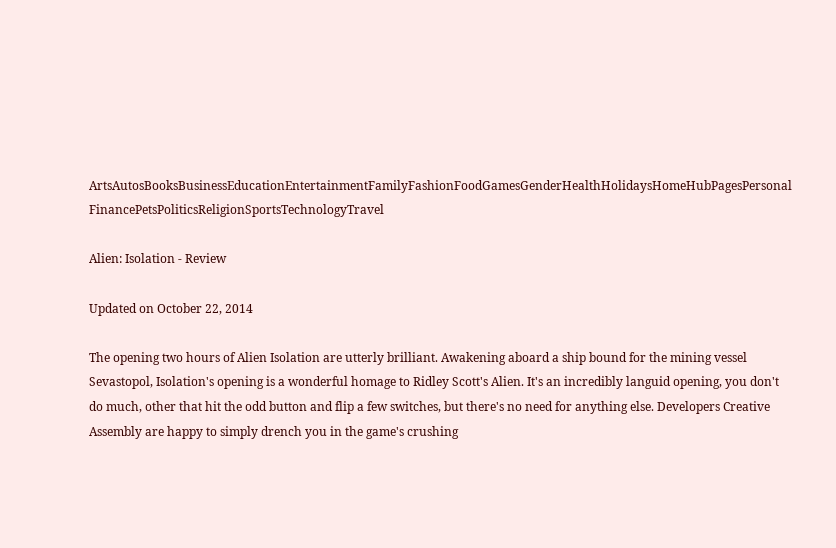ArtsAutosBooksBusinessEducationEntertainmentFamilyFashionFoodGamesGenderHealthHolidaysHomeHubPagesPersonal FinancePetsPoliticsReligionSportsTechnologyTravel

Alien: Isolation - Review

Updated on October 22, 2014

The opening two hours of Alien Isolation are utterly brilliant. Awakening aboard a ship bound for the mining vessel Sevastopol, Isolation's opening is a wonderful homage to Ridley Scott's Alien. It's an incredibly languid opening, you don't do much, other that hit the odd button and flip a few switches, but there's no need for anything else. Developers Creative Assembly are happy to simply drench you in the game's crushing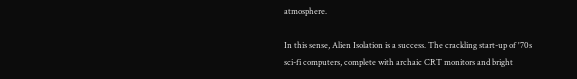atmosphere.

In this sense, Alien Isolation is a success. The crackling start-up of '70s sci-fi computers, complete with archaic CRT monitors and bright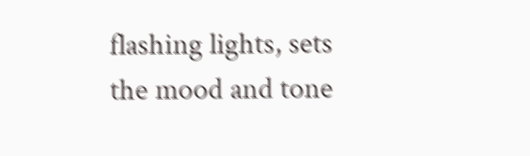flashing lights, sets the mood and tone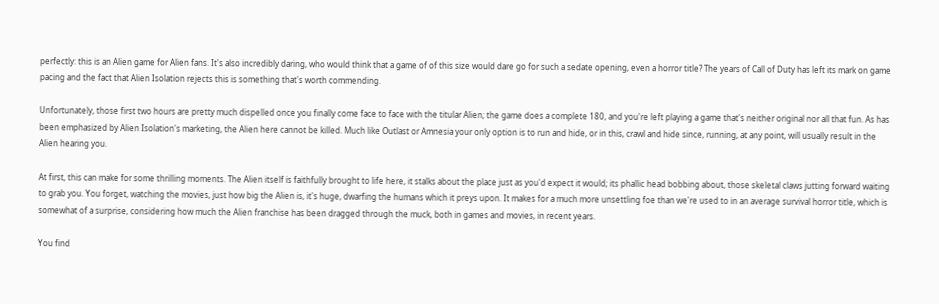perfectly: this is an Alien game for Alien fans. It's also incredibly daring, who would think that a game of of this size would dare go for such a sedate opening, even a horror title? The years of Call of Duty has left its mark on game pacing and the fact that Alien Isolation rejects this is something that's worth commending.

Unfortunately, those first two hours are pretty much dispelled once you finally come face to face with the titular Alien; the game does a complete 180, and you're left playing a game that's neither original nor all that fun. As has been emphasized by Alien Isolation's marketing, the Alien here cannot be killed. Much like Outlast or Amnesia your only option is to run and hide, or in this, crawl and hide since, running, at any point, will usually result in the Alien hearing you.

At first, this can make for some thrilling moments. The Alien itself is faithfully brought to life here, it stalks about the place just as you'd expect it would; its phallic head bobbing about, those skeletal claws jutting forward waiting to grab you. You forget, watching the movies, just how big the Alien is, it's huge, dwarfing the humans which it preys upon. It makes for a much more unsettling foe than we're used to in an average survival horror title, which is somewhat of a surprise, considering how much the Alien franchise has been dragged through the muck, both in games and movies, in recent years.

You find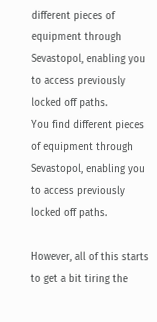different pieces of equipment through Sevastopol, enabling you to access previously locked off paths.
You find different pieces of equipment through Sevastopol, enabling you to access previously locked off paths.

However, all of this starts to get a bit tiring the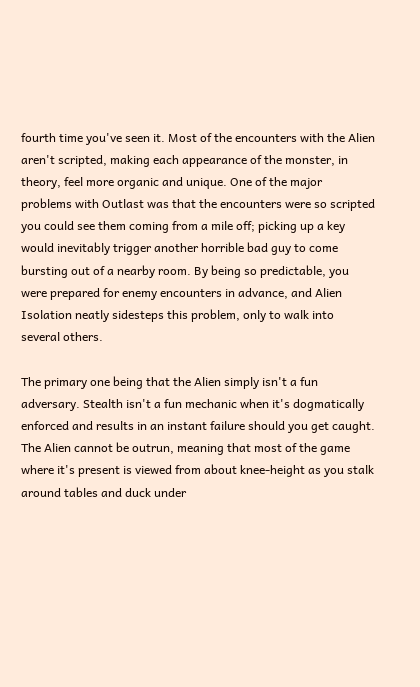fourth time you've seen it. Most of the encounters with the Alien aren't scripted, making each appearance of the monster, in theory, feel more organic and unique. One of the major problems with Outlast was that the encounters were so scripted you could see them coming from a mile off; picking up a key would inevitably trigger another horrible bad guy to come bursting out of a nearby room. By being so predictable, you were prepared for enemy encounters in advance, and Alien Isolation neatly sidesteps this problem, only to walk into several others.

The primary one being that the Alien simply isn't a fun adversary. Stealth isn't a fun mechanic when it's dogmatically enforced and results in an instant failure should you get caught. The Alien cannot be outrun, meaning that most of the game where it's present is viewed from about knee-height as you stalk around tables and duck under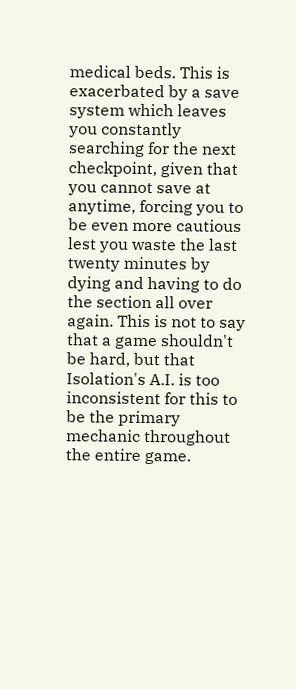medical beds. This is exacerbated by a save system which leaves you constantly searching for the next checkpoint, given that you cannot save at anytime, forcing you to be even more cautious lest you waste the last twenty minutes by dying and having to do the section all over again. This is not to say that a game shouldn't be hard, but that Isolation's A.I. is too inconsistent for this to be the primary mechanic throughout the entire game.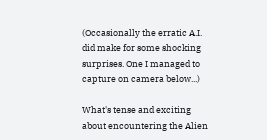(Occasionally the erratic A.I. did make for some shocking surprises. One I managed to capture on camera below...)

What's tense and exciting about encountering the Alien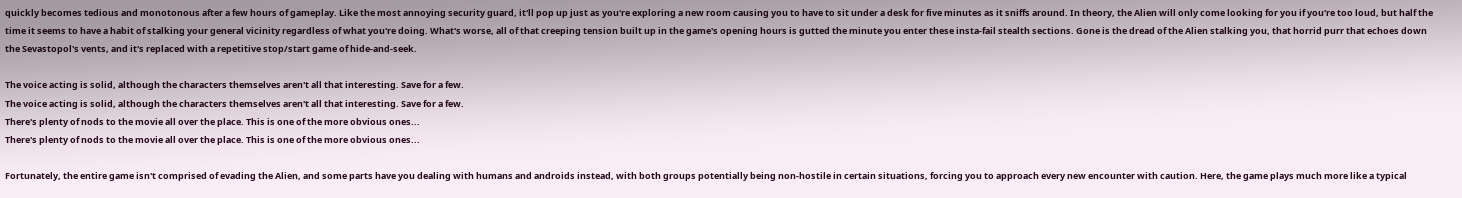quickly becomes tedious and monotonous after a few hours of gameplay. Like the most annoying security guard, it'll pop up just as you're exploring a new room causing you to have to sit under a desk for five minutes as it sniffs around. In theory, the Alien will only come looking for you if you're too loud, but half the time it seems to have a habit of stalking your general vicinity regardless of what you're doing. What's worse, all of that creeping tension built up in the game's opening hours is gutted the minute you enter these insta-fail stealth sections. Gone is the dread of the Alien stalking you, that horrid purr that echoes down the Sevastopol's vents, and it's replaced with a repetitive stop/start game of hide-and-seek.

The voice acting is solid, although the characters themselves aren't all that interesting. Save for a few.
The voice acting is solid, although the characters themselves aren't all that interesting. Save for a few.
There's plenty of nods to the movie all over the place. This is one of the more obvious ones...
There's plenty of nods to the movie all over the place. This is one of the more obvious ones...

Fortunately, the entire game isn't comprised of evading the Alien, and some parts have you dealing with humans and androids instead, with both groups potentially being non-hostile in certain situations, forcing you to approach every new encounter with caution. Here, the game plays much more like a typical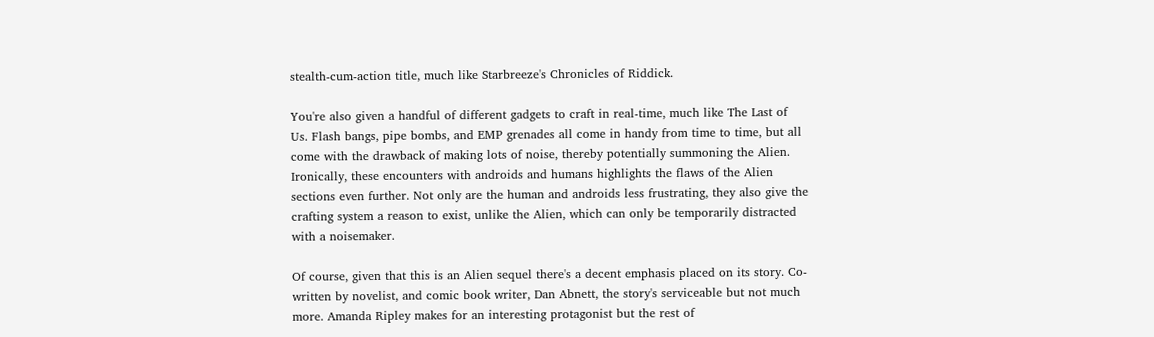stealth-cum-action title, much like Starbreeze's Chronicles of Riddick.

You're also given a handful of different gadgets to craft in real-time, much like The Last of Us. Flash bangs, pipe bombs, and EMP grenades all come in handy from time to time, but all come with the drawback of making lots of noise, thereby potentially summoning the Alien. Ironically, these encounters with androids and humans highlights the flaws of the Alien sections even further. Not only are the human and androids less frustrating, they also give the crafting system a reason to exist, unlike the Alien, which can only be temporarily distracted with a noisemaker.

Of course, given that this is an Alien sequel there's a decent emphasis placed on its story. Co-written by novelist, and comic book writer, Dan Abnett, the story's serviceable but not much more. Amanda Ripley makes for an interesting protagonist but the rest of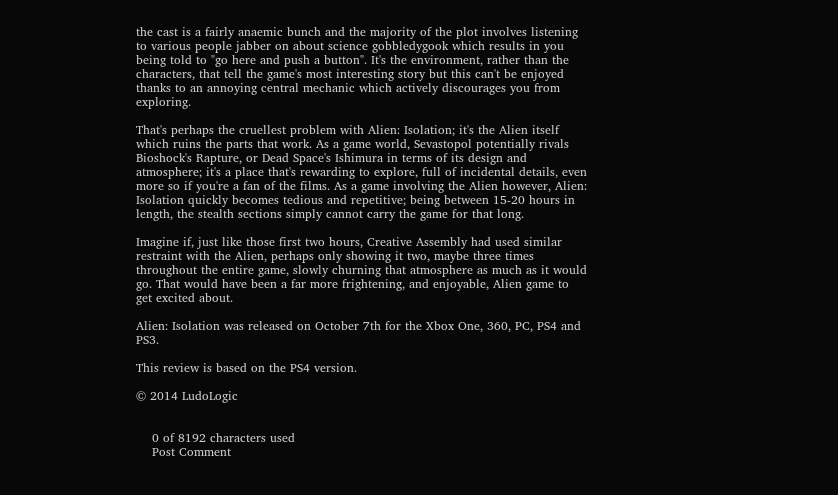the cast is a fairly anaemic bunch and the majority of the plot involves listening to various people jabber on about science gobbledygook which results in you being told to "go here and push a button". It's the environment, rather than the characters, that tell the game's most interesting story but this can't be enjoyed thanks to an annoying central mechanic which actively discourages you from exploring.

That's perhaps the cruellest problem with Alien: Isolation; it's the Alien itself which ruins the parts that work. As a game world, Sevastopol potentially rivals Bioshock's Rapture, or Dead Space's Ishimura in terms of its design and atmosphere; it's a place that's rewarding to explore, full of incidental details, even more so if you're a fan of the films. As a game involving the Alien however, Alien: Isolation quickly becomes tedious and repetitive; being between 15-20 hours in length, the stealth sections simply cannot carry the game for that long.

Imagine if, just like those first two hours, Creative Assembly had used similar restraint with the Alien, perhaps only showing it two, maybe three times throughout the entire game, slowly churning that atmosphere as much as it would go. That would have been a far more frightening, and enjoyable, Alien game to get excited about.

Alien: Isolation was released on October 7th for the Xbox One, 360, PC, PS4 and PS3.

This review is based on the PS4 version.

© 2014 LudoLogic


    0 of 8192 characters used
    Post Comment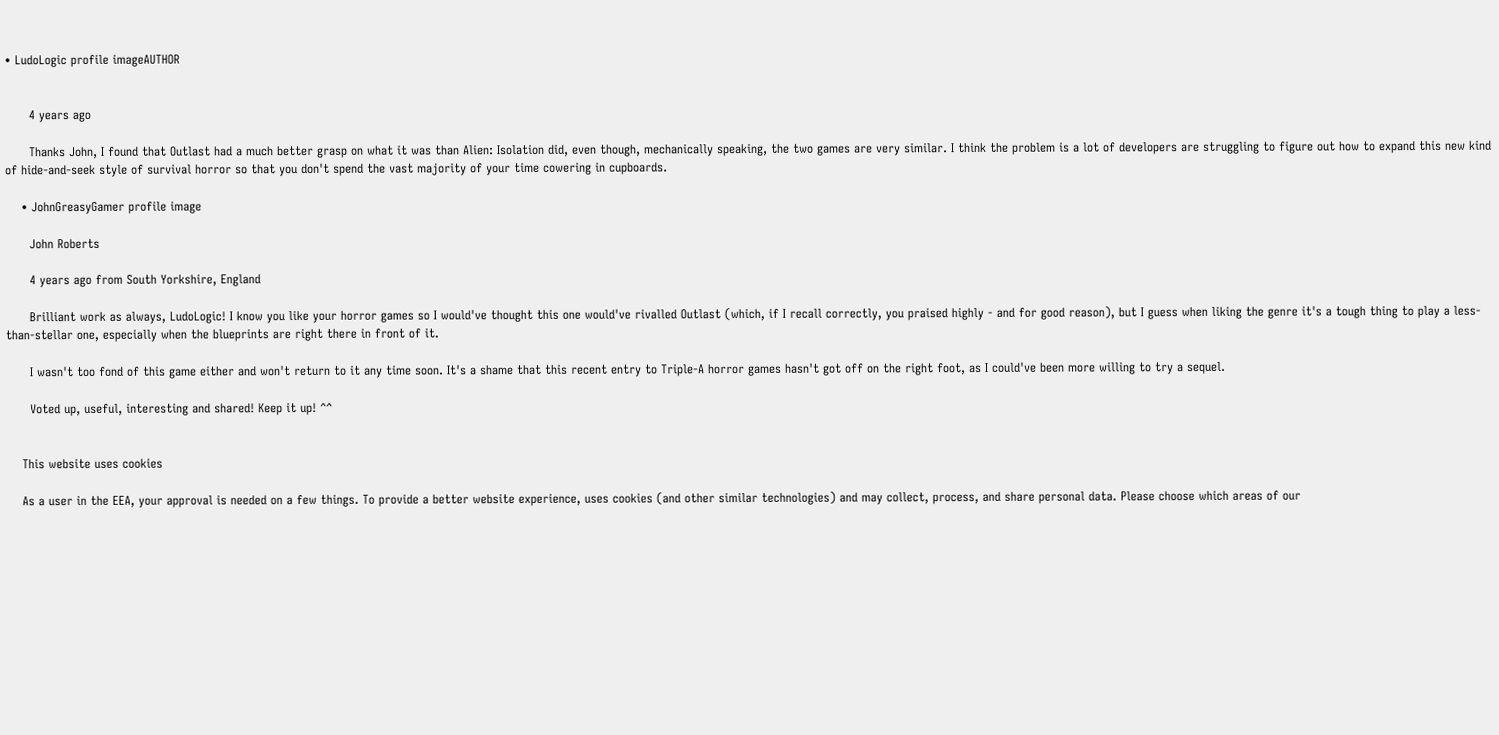• LudoLogic profile imageAUTHOR


      4 years ago

      Thanks John, I found that Outlast had a much better grasp on what it was than Alien: Isolation did, even though, mechanically speaking, the two games are very similar. I think the problem is a lot of developers are struggling to figure out how to expand this new kind of hide-and-seek style of survival horror so that you don't spend the vast majority of your time cowering in cupboards.

    • JohnGreasyGamer profile image

      John Roberts

      4 years ago from South Yorkshire, England

      Brilliant work as always, LudoLogic! I know you like your horror games so I would've thought this one would've rivalled Outlast (which, if I recall correctly, you praised highly - and for good reason), but I guess when liking the genre it's a tough thing to play a less-than-stellar one, especially when the blueprints are right there in front of it.

      I wasn't too fond of this game either and won't return to it any time soon. It's a shame that this recent entry to Triple-A horror games hasn't got off on the right foot, as I could've been more willing to try a sequel.

      Voted up, useful, interesting and shared! Keep it up! ^^


    This website uses cookies

    As a user in the EEA, your approval is needed on a few things. To provide a better website experience, uses cookies (and other similar technologies) and may collect, process, and share personal data. Please choose which areas of our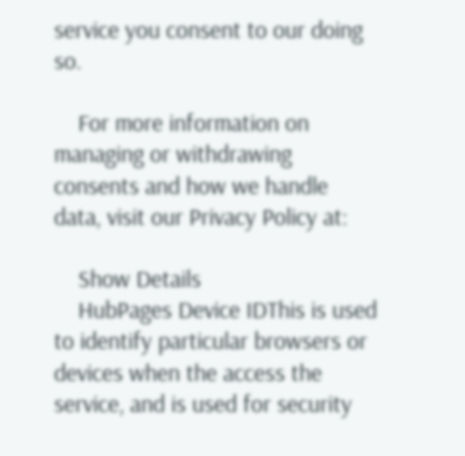service you consent to our doing so.

    For more information on managing or withdrawing consents and how we handle data, visit our Privacy Policy at:

    Show Details
    HubPages Device IDThis is used to identify particular browsers or devices when the access the service, and is used for security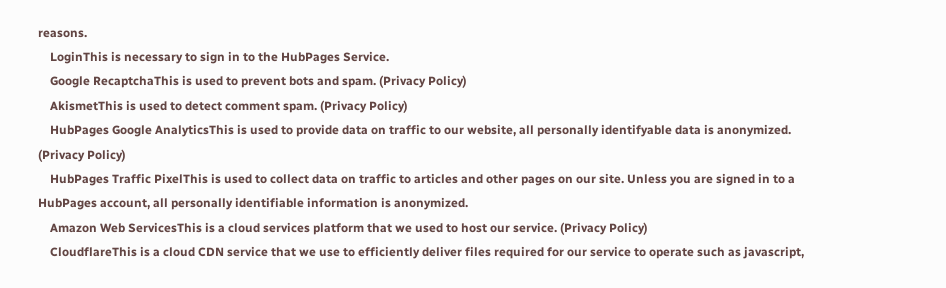reasons.
    LoginThis is necessary to sign in to the HubPages Service.
    Google RecaptchaThis is used to prevent bots and spam. (Privacy Policy)
    AkismetThis is used to detect comment spam. (Privacy Policy)
    HubPages Google AnalyticsThis is used to provide data on traffic to our website, all personally identifyable data is anonymized. (Privacy Policy)
    HubPages Traffic PixelThis is used to collect data on traffic to articles and other pages on our site. Unless you are signed in to a HubPages account, all personally identifiable information is anonymized.
    Amazon Web ServicesThis is a cloud services platform that we used to host our service. (Privacy Policy)
    CloudflareThis is a cloud CDN service that we use to efficiently deliver files required for our service to operate such as javascript,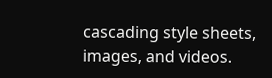cascading style sheets, images, and videos.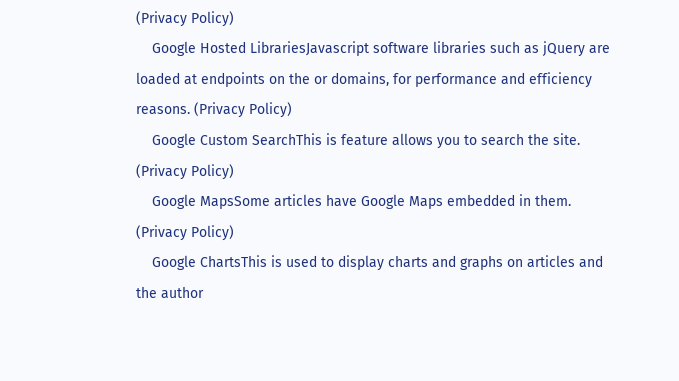(Privacy Policy)
    Google Hosted LibrariesJavascript software libraries such as jQuery are loaded at endpoints on the or domains, for performance and efficiency reasons. (Privacy Policy)
    Google Custom SearchThis is feature allows you to search the site. (Privacy Policy)
    Google MapsSome articles have Google Maps embedded in them. (Privacy Policy)
    Google ChartsThis is used to display charts and graphs on articles and the author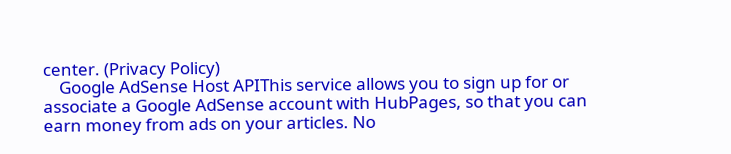center. (Privacy Policy)
    Google AdSense Host APIThis service allows you to sign up for or associate a Google AdSense account with HubPages, so that you can earn money from ads on your articles. No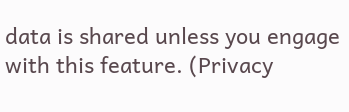data is shared unless you engage with this feature. (Privacy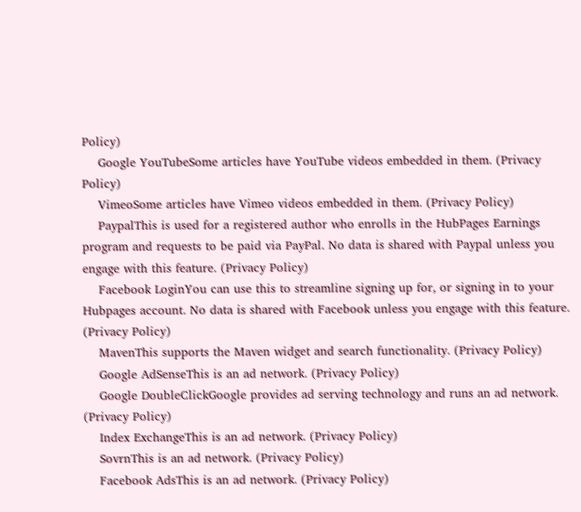Policy)
    Google YouTubeSome articles have YouTube videos embedded in them. (Privacy Policy)
    VimeoSome articles have Vimeo videos embedded in them. (Privacy Policy)
    PaypalThis is used for a registered author who enrolls in the HubPages Earnings program and requests to be paid via PayPal. No data is shared with Paypal unless you engage with this feature. (Privacy Policy)
    Facebook LoginYou can use this to streamline signing up for, or signing in to your Hubpages account. No data is shared with Facebook unless you engage with this feature. (Privacy Policy)
    MavenThis supports the Maven widget and search functionality. (Privacy Policy)
    Google AdSenseThis is an ad network. (Privacy Policy)
    Google DoubleClickGoogle provides ad serving technology and runs an ad network. (Privacy Policy)
    Index ExchangeThis is an ad network. (Privacy Policy)
    SovrnThis is an ad network. (Privacy Policy)
    Facebook AdsThis is an ad network. (Privacy Policy)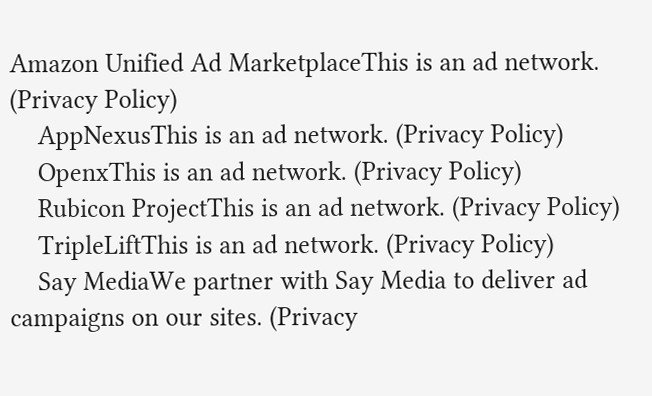Amazon Unified Ad MarketplaceThis is an ad network. (Privacy Policy)
    AppNexusThis is an ad network. (Privacy Policy)
    OpenxThis is an ad network. (Privacy Policy)
    Rubicon ProjectThis is an ad network. (Privacy Policy)
    TripleLiftThis is an ad network. (Privacy Policy)
    Say MediaWe partner with Say Media to deliver ad campaigns on our sites. (Privacy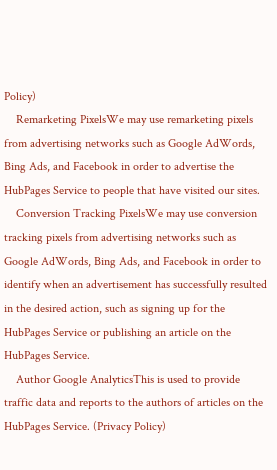Policy)
    Remarketing PixelsWe may use remarketing pixels from advertising networks such as Google AdWords, Bing Ads, and Facebook in order to advertise the HubPages Service to people that have visited our sites.
    Conversion Tracking PixelsWe may use conversion tracking pixels from advertising networks such as Google AdWords, Bing Ads, and Facebook in order to identify when an advertisement has successfully resulted in the desired action, such as signing up for the HubPages Service or publishing an article on the HubPages Service.
    Author Google AnalyticsThis is used to provide traffic data and reports to the authors of articles on the HubPages Service. (Privacy Policy)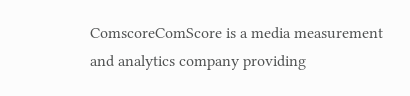ComscoreComScore is a media measurement and analytics company providing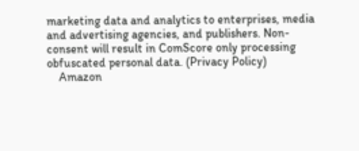marketing data and analytics to enterprises, media and advertising agencies, and publishers. Non-consent will result in ComScore only processing obfuscated personal data. (Privacy Policy)
    Amazon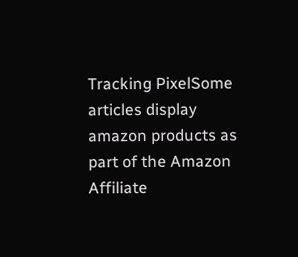Tracking PixelSome articles display amazon products as part of the Amazon Affiliate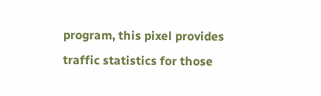program, this pixel provides traffic statistics for those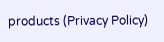products (Privacy Policy)